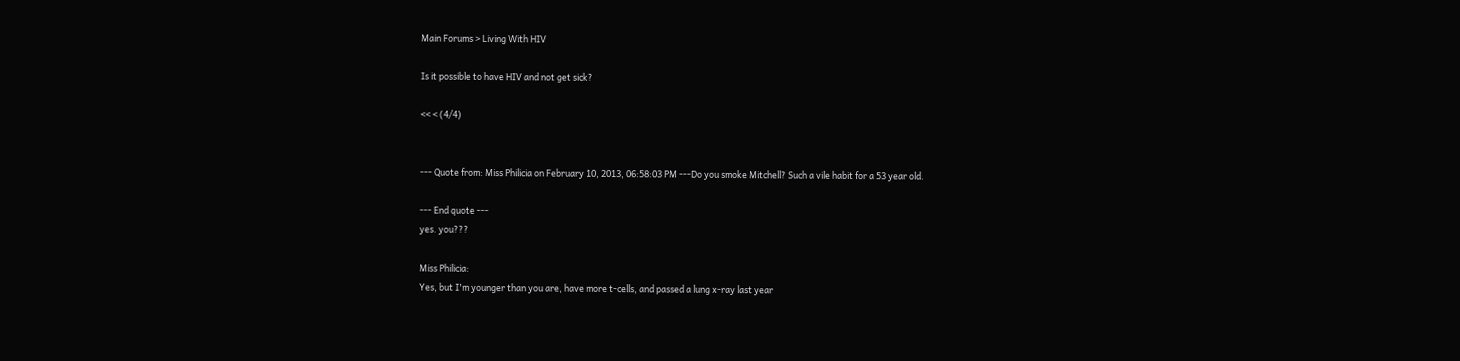Main Forums > Living With HIV

Is it possible to have HIV and not get sick?

<< < (4/4)


--- Quote from: Miss Philicia on February 10, 2013, 06:58:03 PM ---Do you smoke Mitchell? Such a vile habit for a 53 year old.

--- End quote ---
yes. you???

Miss Philicia:
Yes, but I'm younger than you are, have more t-cells, and passed a lung x-ray last year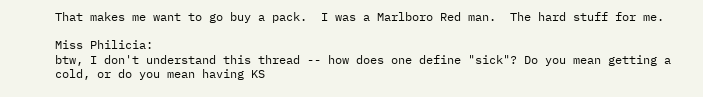That makes me want to go buy a pack.  I was a Marlboro Red man.  The hard stuff for me.

Miss Philicia:
btw, I don't understand this thread -- how does one define "sick"? Do you mean getting a cold, or do you mean having KS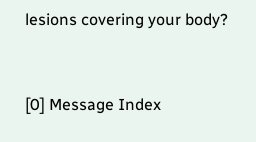lesions covering your body?


[0] Message Index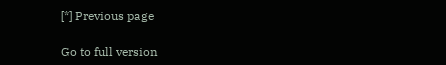[*] Previous page

Go to full version